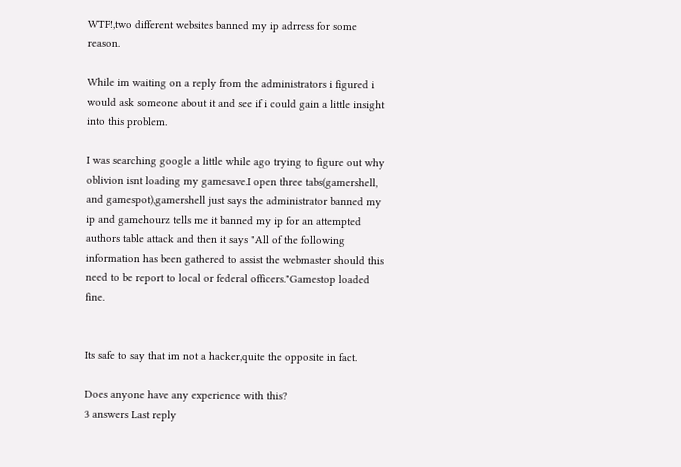WTF!,two different websites banned my ip adrress for some reason.

While im waiting on a reply from the administrators i figured i would ask someone about it and see if i could gain a little insight into this problem.

I was searching google a little while ago trying to figure out why oblivion isnt loading my gamesave.I open three tabs(gamershell, and gamespot),gamershell just says the administrator banned my ip and gamehourz tells me it banned my ip for an attempted authors table attack and then it says "All of the following information has been gathered to assist the webmaster should this need to be report to local or federal officers."Gamestop loaded fine.


Its safe to say that im not a hacker,quite the opposite in fact.

Does anyone have any experience with this?
3 answers Last reply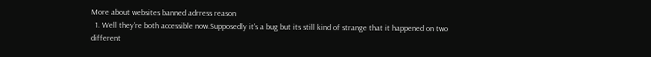More about websites banned adrress reason
  1. Well they're both accessible now.Supposedly it's a bug but its still kind of strange that it happened on two different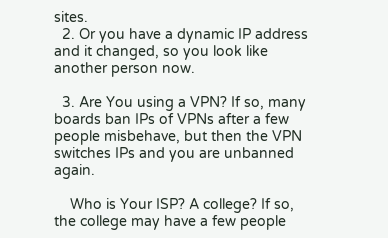sites.
  2. Or you have a dynamic IP address and it changed, so you look like another person now.

  3. Are You using a VPN? If so, many boards ban IPs of VPNs after a few people misbehave, but then the VPN switches IPs and you are unbanned again.

    Who is Your ISP? A college? If so, the college may have a few people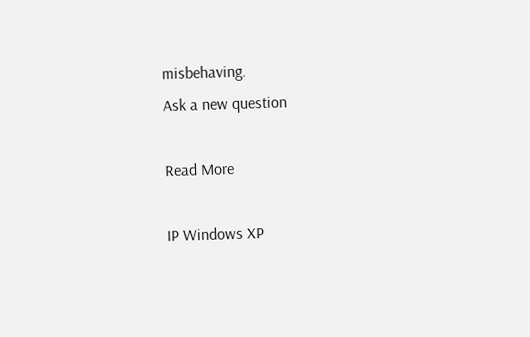misbehaving.
Ask a new question

Read More

IP Windows XP